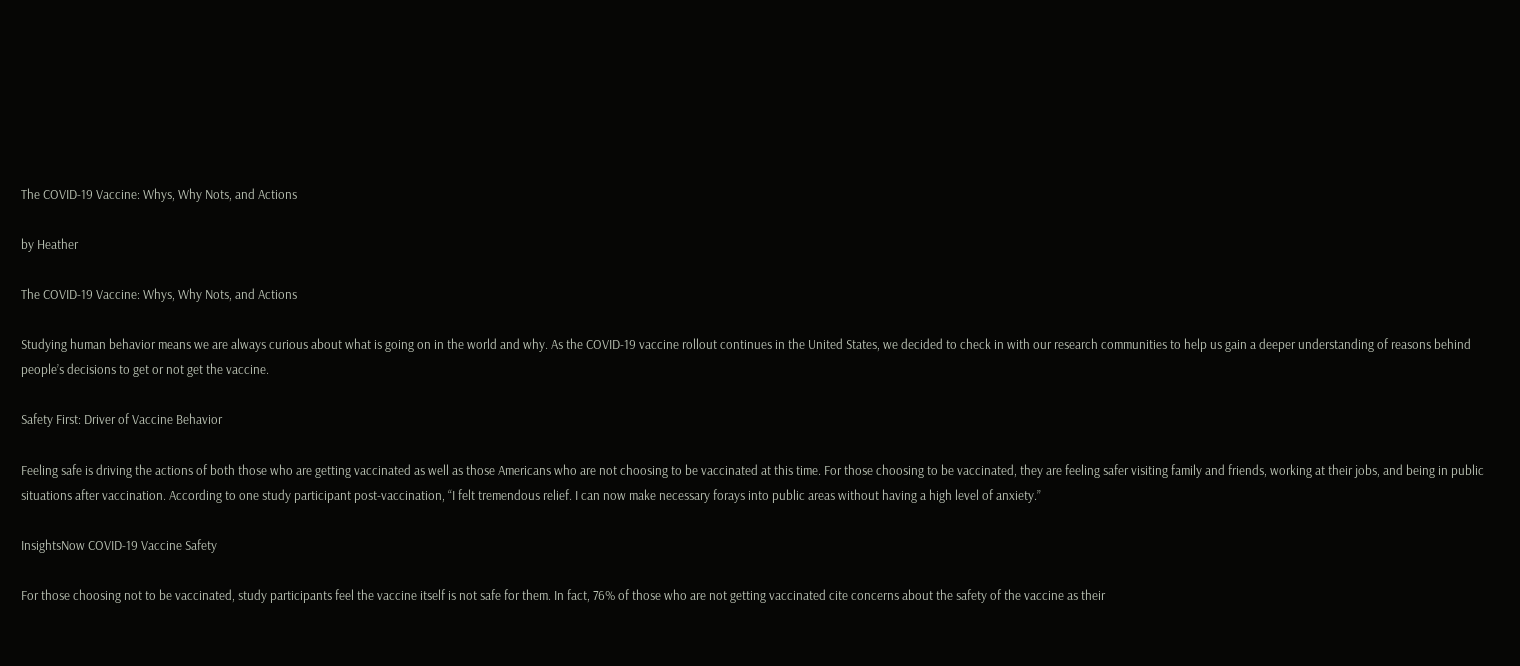The COVID-19 Vaccine: Whys, Why Nots, and Actions

by Heather

The COVID-19 Vaccine: Whys, Why Nots, and Actions

Studying human behavior means we are always curious about what is going on in the world and why. As the COVID-19 vaccine rollout continues in the United States, we decided to check in with our research communities to help us gain a deeper understanding of reasons behind people’s decisions to get or not get the vaccine.

Safety First: Driver of Vaccine Behavior

Feeling safe is driving the actions of both those who are getting vaccinated as well as those Americans who are not choosing to be vaccinated at this time. For those choosing to be vaccinated, they are feeling safer visiting family and friends, working at their jobs, and being in public situations after vaccination. According to one study participant post-vaccination, “I felt tremendous relief. I can now make necessary forays into public areas without having a high level of anxiety.”

InsightsNow COVID-19 Vaccine Safety

For those choosing not to be vaccinated, study participants feel the vaccine itself is not safe for them. In fact, 76% of those who are not getting vaccinated cite concerns about the safety of the vaccine as their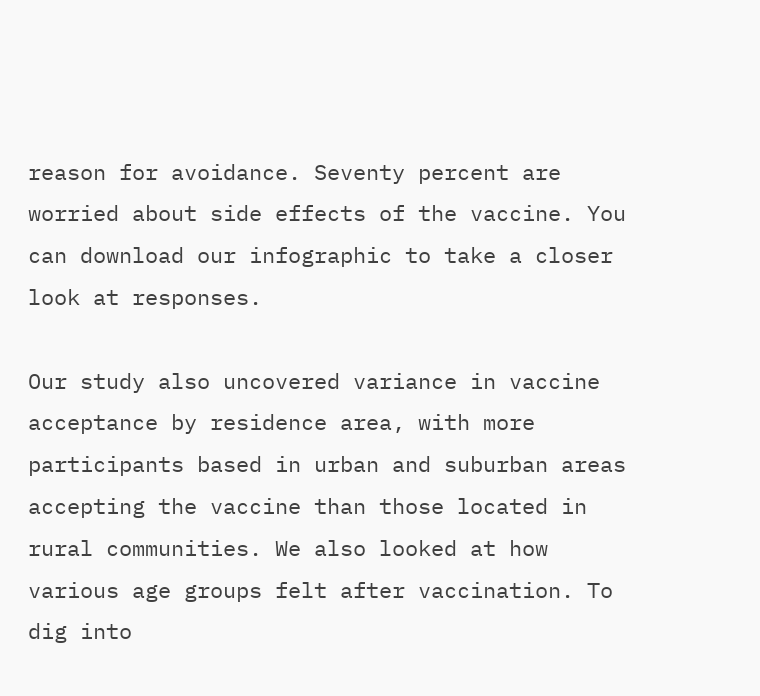reason for avoidance. Seventy percent are worried about side effects of the vaccine. You can download our infographic to take a closer look at responses.

Our study also uncovered variance in vaccine acceptance by residence area, with more participants based in urban and suburban areas accepting the vaccine than those located in rural communities. We also looked at how various age groups felt after vaccination. To dig into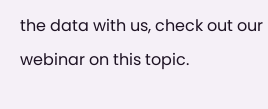the data with us, check out our webinar on this topic.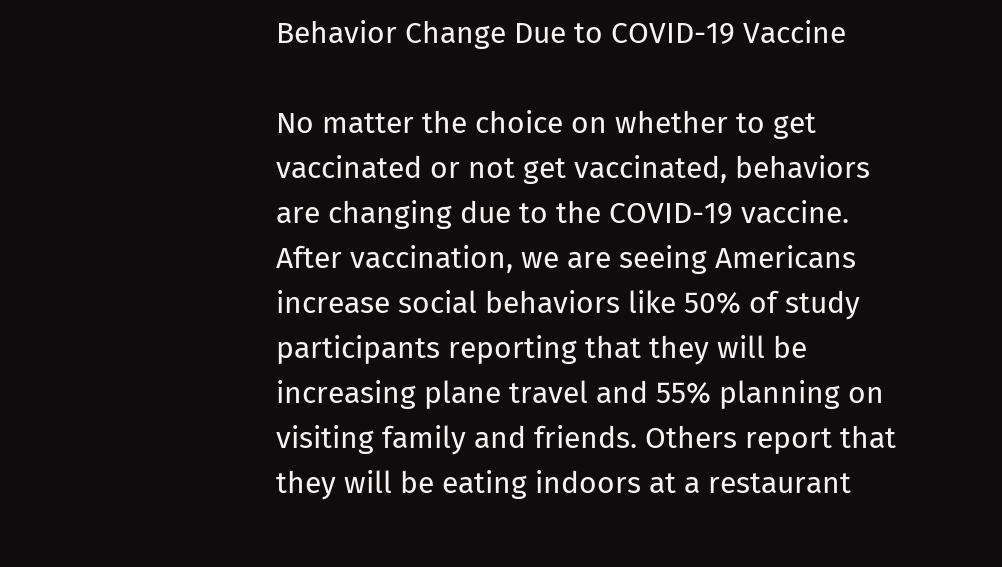Behavior Change Due to COVID-19 Vaccine

No matter the choice on whether to get vaccinated or not get vaccinated, behaviors are changing due to the COVID-19 vaccine. After vaccination, we are seeing Americans increase social behaviors like 50% of study participants reporting that they will be increasing plane travel and 55% planning on visiting family and friends. Others report that they will be eating indoors at a restaurant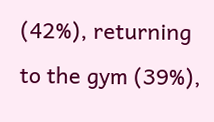(42%), returning to the gym (39%),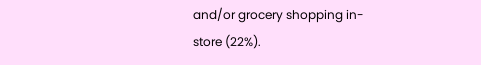and/or grocery shopping in-store (22%).